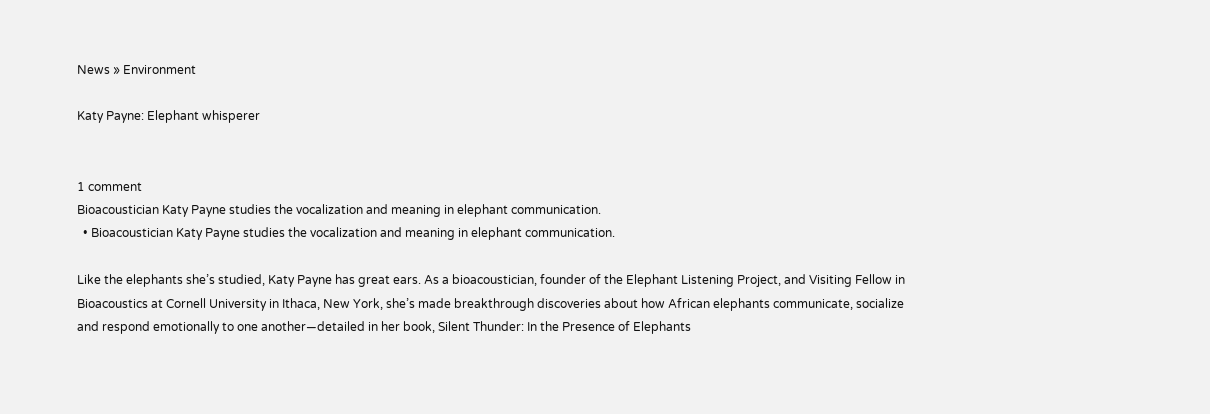News » Environment

Katy Payne: Elephant whisperer


1 comment
Bioacoustician Katy Payne studies the vocalization and meaning in elephant communication.
  • Bioacoustician Katy Payne studies the vocalization and meaning in elephant communication.

Like the elephants she’s studied, Katy Payne has great ears. As a bioacoustician, founder of the Elephant Listening Project, and Visiting Fellow in Bioacoustics at Cornell University in Ithaca, New York, she’s made breakthrough discoveries about how African elephants communicate, socialize and respond emotionally to one another—detailed in her book, Silent Thunder: In the Presence of Elephants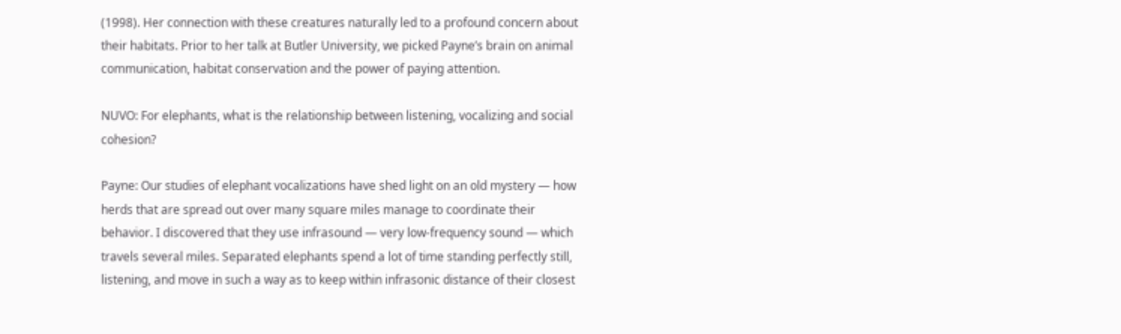(1998). Her connection with these creatures naturally led to a profound concern about their habitats. Prior to her talk at Butler University, we picked Payne’s brain on animal communication, habitat conservation and the power of paying attention.

NUVO: For elephants, what is the relationship between listening, vocalizing and social cohesion?

Payne: Our studies of elephant vocalizations have shed light on an old mystery — how herds that are spread out over many square miles manage to coordinate their behavior. I discovered that they use infrasound — very low-frequency sound — which travels several miles. Separated elephants spend a lot of time standing perfectly still, listening, and move in such a way as to keep within infrasonic distance of their closest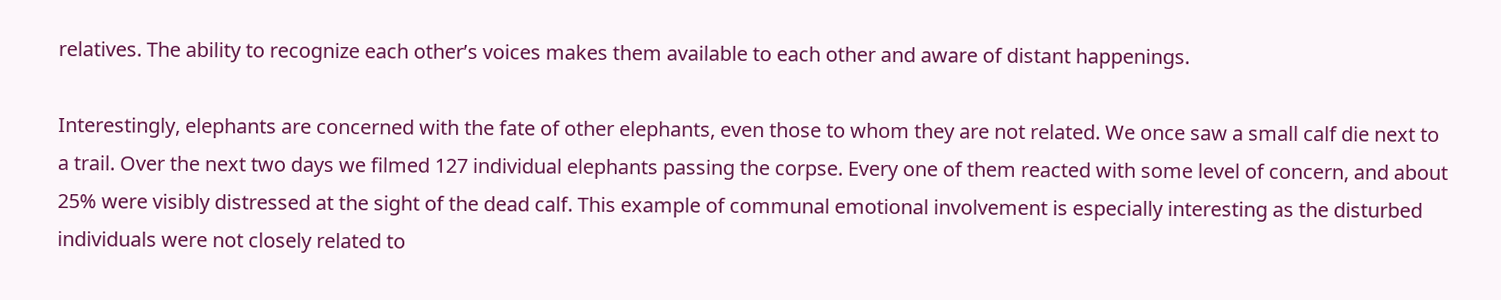relatives. The ability to recognize each other’s voices makes them available to each other and aware of distant happenings.

Interestingly, elephants are concerned with the fate of other elephants, even those to whom they are not related. We once saw a small calf die next to a trail. Over the next two days we filmed 127 individual elephants passing the corpse. Every one of them reacted with some level of concern, and about 25% were visibly distressed at the sight of the dead calf. This example of communal emotional involvement is especially interesting as the disturbed individuals were not closely related to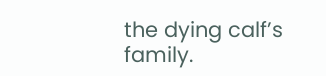the dying calf’s family.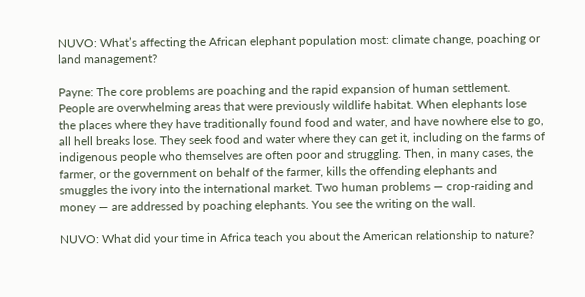NUVO: What’s affecting the African elephant population most: climate change, poaching or land management?

Payne: The core problems are poaching and the rapid expansion of human settlement. People are overwhelming areas that were previously wildlife habitat. When elephants lose the places where they have traditionally found food and water, and have nowhere else to go, all hell breaks lose. They seek food and water where they can get it, including on the farms of indigenous people who themselves are often poor and struggling. Then, in many cases, the farmer, or the government on behalf of the farmer, kills the offending elephants and smuggles the ivory into the international market. Two human problems — crop-raiding and money — are addressed by poaching elephants. You see the writing on the wall.

NUVO: What did your time in Africa teach you about the American relationship to nature?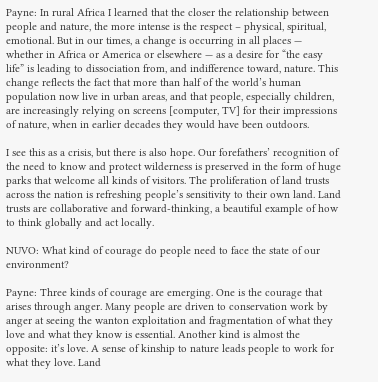Payne: In rural Africa I learned that the closer the relationship between people and nature, the more intense is the respect – physical, spiritual, emotional. But in our times, a change is occurring in all places — whether in Africa or America or elsewhere — as a desire for “the easy life” is leading to dissociation from, and indifference toward, nature. This change reflects the fact that more than half of the world’s human population now live in urban areas, and that people, especially children, are increasingly relying on screens [computer, TV] for their impressions of nature, when in earlier decades they would have been outdoors.

I see this as a crisis, but there is also hope. Our forefathers’ recognition of the need to know and protect wilderness is preserved in the form of huge parks that welcome all kinds of visitors. The proliferation of land trusts across the nation is refreshing people’s sensitivity to their own land. Land trusts are collaborative and forward-thinking, a beautiful example of how to think globally and act locally.

NUVO: What kind of courage do people need to face the state of our environment?

Payne: Three kinds of courage are emerging. One is the courage that arises through anger. Many people are driven to conservation work by anger at seeing the wanton exploitation and fragmentation of what they love and what they know is essential. Another kind is almost the opposite: it’s love. A sense of kinship to nature leads people to work for what they love. Land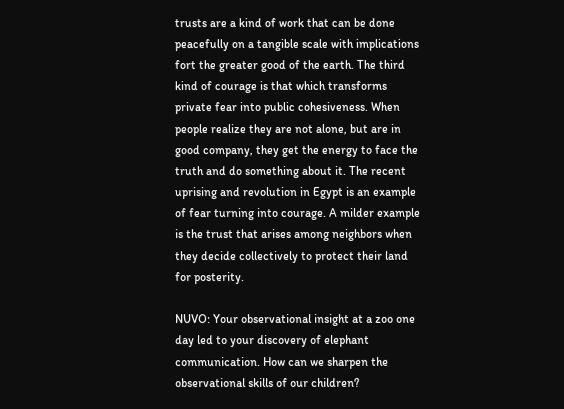trusts are a kind of work that can be done peacefully on a tangible scale with implications fort the greater good of the earth. The third kind of courage is that which transforms private fear into public cohesiveness. When people realize they are not alone, but are in good company, they get the energy to face the truth and do something about it. The recent uprising and revolution in Egypt is an example of fear turning into courage. A milder example is the trust that arises among neighbors when they decide collectively to protect their land for posterity.

NUVO: Your observational insight at a zoo one day led to your discovery of elephant communication. How can we sharpen the observational skills of our children?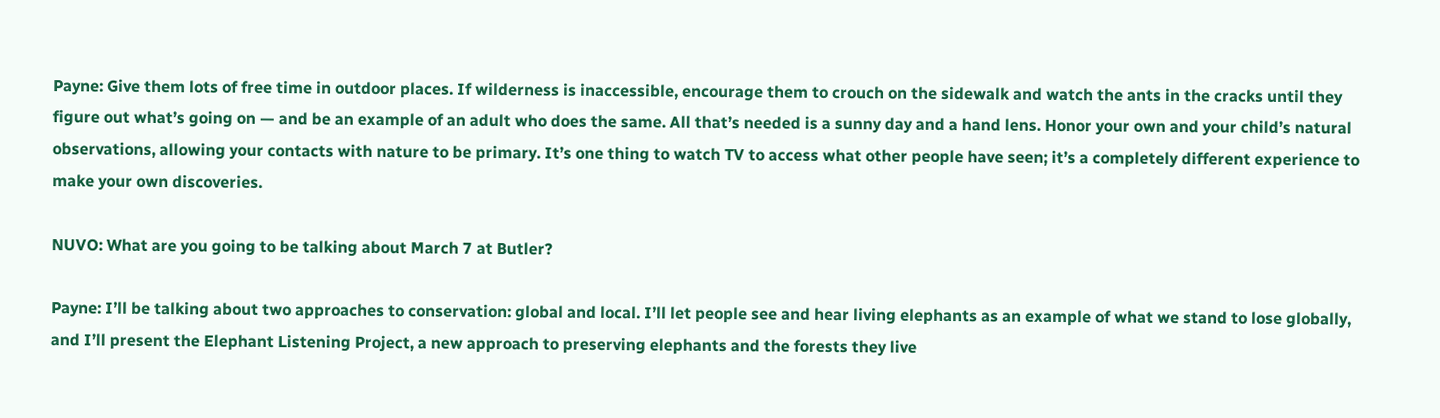Payne: Give them lots of free time in outdoor places. If wilderness is inaccessible, encourage them to crouch on the sidewalk and watch the ants in the cracks until they figure out what’s going on — and be an example of an adult who does the same. All that’s needed is a sunny day and a hand lens. Honor your own and your child’s natural observations, allowing your contacts with nature to be primary. It’s one thing to watch TV to access what other people have seen; it’s a completely different experience to make your own discoveries.

NUVO: What are you going to be talking about March 7 at Butler?

Payne: I’ll be talking about two approaches to conservation: global and local. I’ll let people see and hear living elephants as an example of what we stand to lose globally, and I’ll present the Elephant Listening Project, a new approach to preserving elephants and the forests they live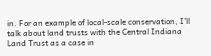in. For an example of local-scale conservation, I’ll talk about land trusts with the Central Indiana Land Trust as a case in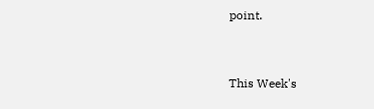point.


This Week's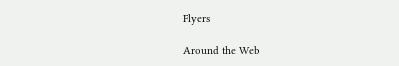Flyers

Around the Web